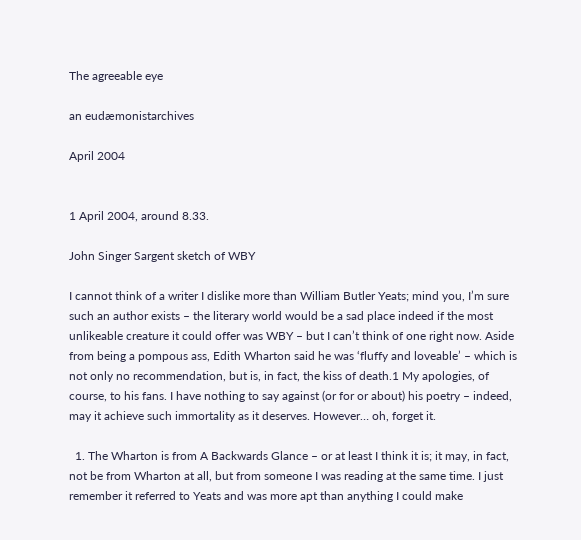The agreeable eye

an eudæmonistarchives

April 2004


1 April 2004, around 8.33.

John Singer Sargent sketch of WBY

I cannot think of a writer I dislike more than William Butler Yeats; mind you, I’m sure such an author exists – the literary world would be a sad place indeed if the most unlikeable creature it could offer was WBY – but I can’t think of one right now. Aside from being a pompous ass, Edith Wharton said he was ‘fluffy and loveable’ – which is not only no recommendation, but is, in fact, the kiss of death.1 My apologies, of course, to his fans. I have nothing to say against (or for or about) his poetry – indeed, may it achieve such immortality as it deserves. However… oh, forget it.

  1. The Wharton is from A Backwards Glance – or at least I think it is; it may, in fact, not be from Wharton at all, but from someone I was reading at the same time. I just remember it referred to Yeats and was more apt than anything I could make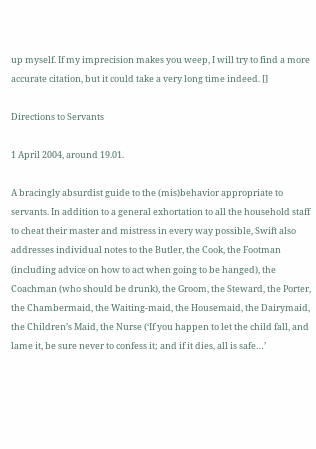up myself. If my imprecision makes you weep, I will try to find a more accurate citation, but it could take a very long time indeed. []

Directions to Servants

1 April 2004, around 19.01.

A bracingly absurdist guide to the (mis)behavior appropriate to servants. In addition to a general exhortation to all the household staff to cheat their master and mistress in every way possible, Swift also addresses individual notes to the Butler, the Cook, the Footman (including advice on how to act when going to be hanged), the Coachman (who should be drunk), the Groom, the Steward, the Porter, the Chambermaid, the Waiting-maid, the Housemaid, the Dairymaid, the Children’s Maid, the Nurse (‘If you happen to let the child fall, and lame it, be sure never to confess it; and if it dies, all is safe…’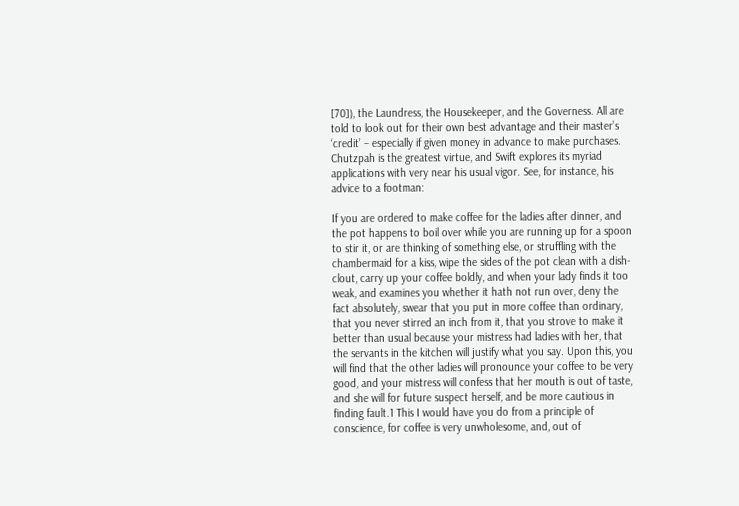[70]), the Laundress, the Housekeeper, and the Governess. All are told to look out for their own best advantage and their master’s ‘credit’ – especially if given money in advance to make purchases. Chutzpah is the greatest virtue, and Swift explores its myriad applications with very near his usual vigor. See, for instance, his advice to a footman:

If you are ordered to make coffee for the ladies after dinner, and the pot happens to boil over while you are running up for a spoon to stir it, or are thinking of something else, or struffling with the chambermaid for a kiss, wipe the sides of the pot clean with a dish-clout, carry up your coffee boldly, and when your lady finds it too weak, and examines you whether it hath not run over, deny the fact absolutely, swear that you put in more coffee than ordinary, that you never stirred an inch from it, that you strove to make it better than usual because your mistress had ladies with her, that the servants in the kitchen will justify what you say. Upon this, you will find that the other ladies will pronounce your coffee to be very good, and your mistress will confess that her mouth is out of taste, and she will for future suspect herself, and be more cautious in finding fault.1 This I would have you do from a principle of conscience, for coffee is very unwholesome, and, out of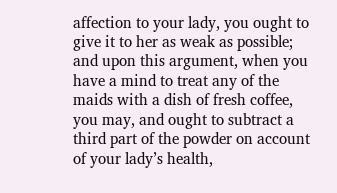affection to your lady, you ought to give it to her as weak as possible; and upon this argument, when you have a mind to treat any of the maids with a dish of fresh coffee, you may, and ought to subtract a third part of the powder on account of your lady’s health,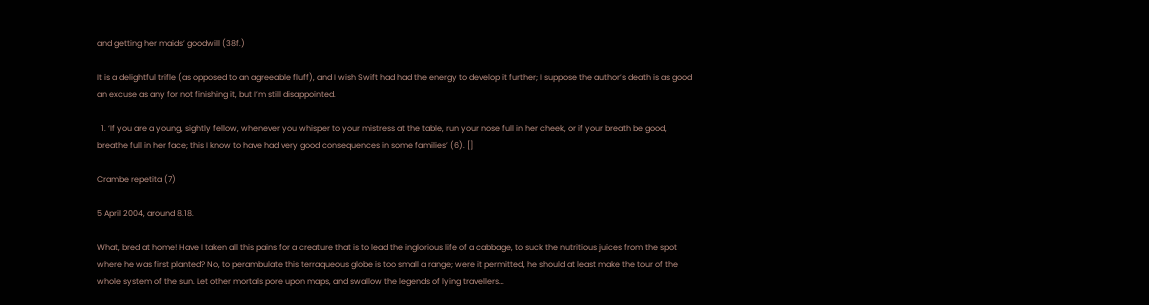and getting her maids’ goodwill (38f.)

It is a delightful trifle (as opposed to an agreeable fluff), and I wish Swift had had the energy to develop it further; I suppose the author’s death is as good an excuse as any for not finishing it, but I’m still disappointed.

  1. ‘If you are a young, sightly fellow, whenever you whisper to your mistress at the table, run your nose full in her cheek, or if your breath be good, breathe full in her face; this I know to have had very good consequences in some families’ (6). []

Crambe repetita (7)

5 April 2004, around 8.18.

What, bred at home! Have I taken all this pains for a creature that is to lead the inglorious life of a cabbage, to suck the nutritious juices from the spot where he was first planted? No, to perambulate this terraqueous globe is too small a range; were it permitted, he should at least make the tour of the whole system of the sun. Let other mortals pore upon maps, and swallow the legends of lying travellers…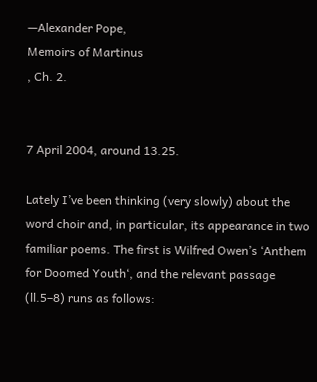—Alexander Pope,
Memoirs of Martinus
, Ch. 2.


7 April 2004, around 13.25.

Lately I’ve been thinking (very slowly) about the word choir and, in particular, its appearance in two familiar poems. The first is Wilfred Owen’s ‘Anthem for Doomed Youth‘, and the relevant passage (ll.5–8) runs as follows: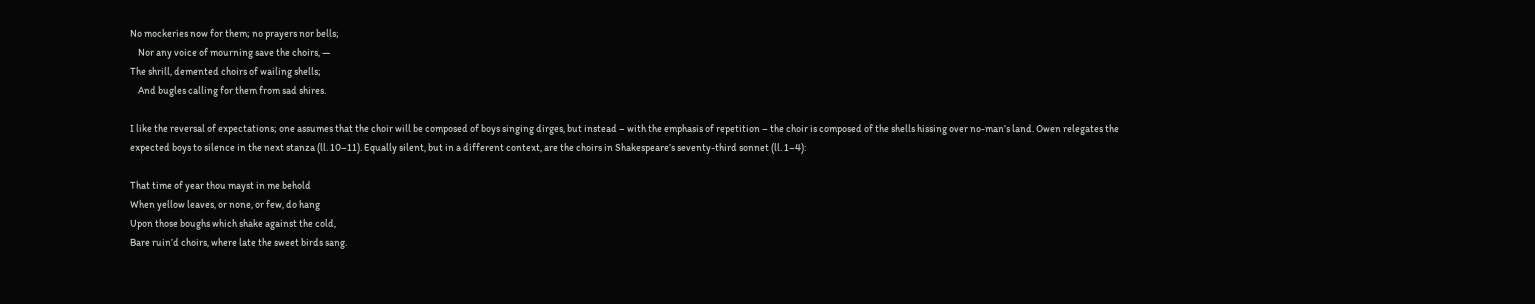No mockeries now for them; no prayers nor bells;
    Nor any voice of mourning save the choirs, —
The shrill, demented choirs of wailing shells;
    And bugles calling for them from sad shires.

I like the reversal of expectations; one assumes that the choir will be composed of boys singing dirges, but instead – with the emphasis of repetition – the choir is composed of the shells hissing over no-man’s land. Owen relegates the expected boys to silence in the next stanza (ll. 10–11). Equally silent, but in a different context, are the choirs in Shakespeare’s seventy-third sonnet (ll. 1–4):

That time of year thou mayst in me behold
When yellow leaves, or none, or few, do hang
Upon those boughs which shake against the cold,
Bare ruin’d choirs, where late the sweet birds sang.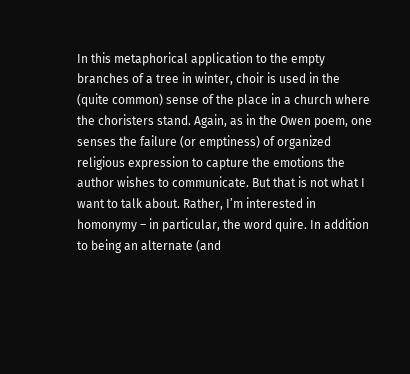In this metaphorical application to the empty branches of a tree in winter, choir is used in the (quite common) sense of the place in a church where the choristers stand. Again, as in the Owen poem, one senses the failure (or emptiness) of organized religious expression to capture the emotions the author wishes to communicate. But that is not what I want to talk about. Rather, I’m interested in homonymy – in particular, the word quire. In addition to being an alternate (and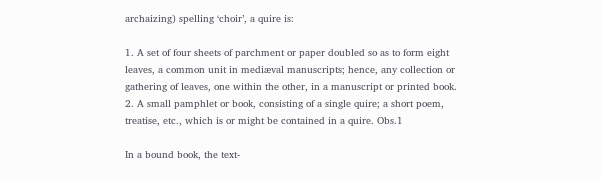archaizing) spelling ‘choir’, a quire is:

1. A set of four sheets of parchment or paper doubled so as to form eight leaves, a common unit in mediæval manuscripts; hence, any collection or gathering of leaves, one within the other, in a manuscript or printed book.
2. A small pamphlet or book, consisting of a single quire; a short poem, treatise, etc., which is or might be contained in a quire. Obs.1

In a bound book, the text-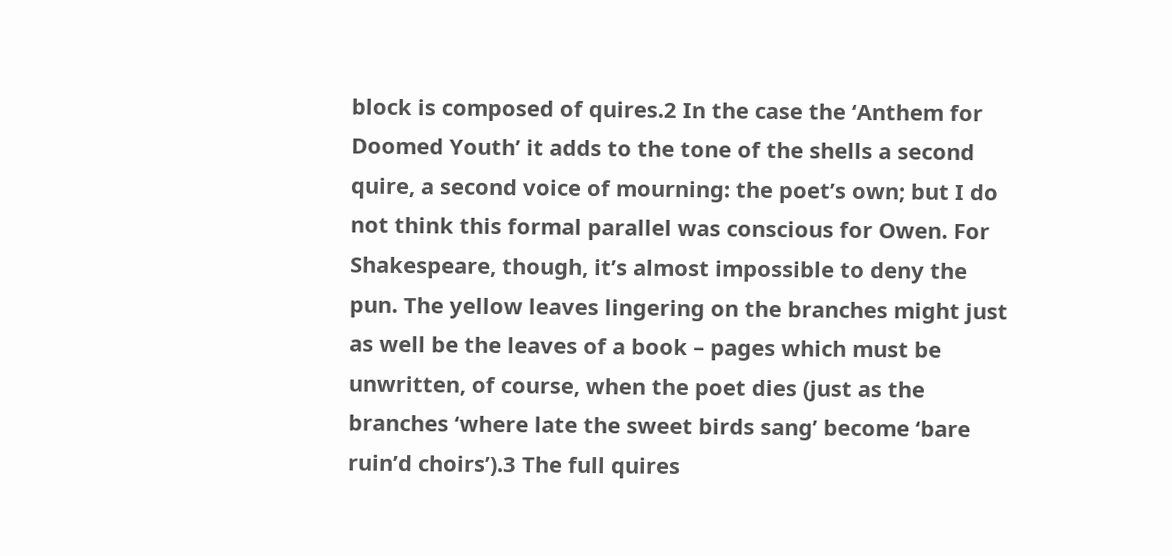block is composed of quires.2 In the case the ‘Anthem for Doomed Youth’ it adds to the tone of the shells a second quire, a second voice of mourning: the poet’s own; but I do not think this formal parallel was conscious for Owen. For Shakespeare, though, it’s almost impossible to deny the pun. The yellow leaves lingering on the branches might just as well be the leaves of a book – pages which must be unwritten, of course, when the poet dies (just as the branches ‘where late the sweet birds sang’ become ‘bare ruin’d choirs’).3 The full quires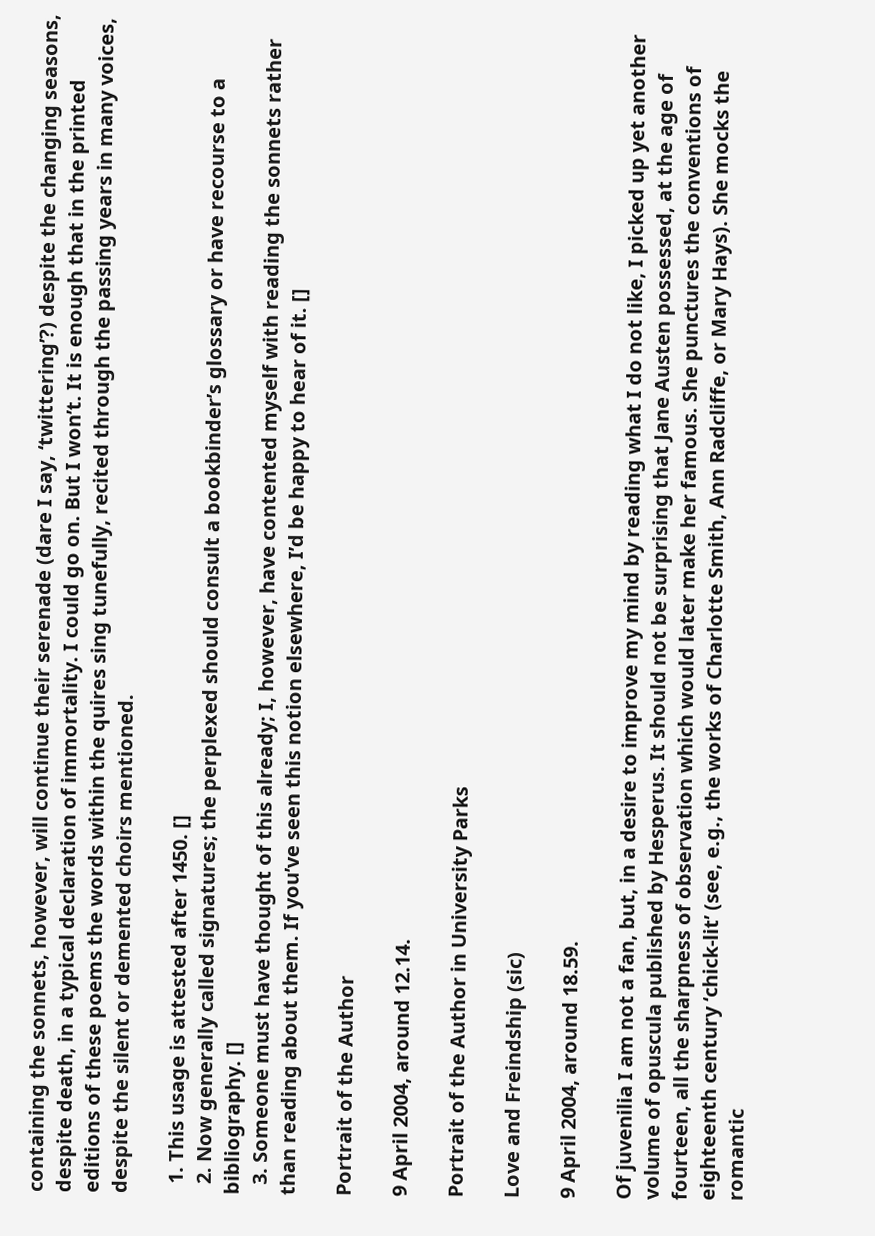containing the sonnets, however, will continue their serenade (dare I say, ‘twittering’?) despite the changing seasons, despite death, in a typical declaration of immortality. I could go on. But I won’t. It is enough that in the printed editions of these poems the words within the quires sing tunefully, recited through the passing years in many voices, despite the silent or demented choirs mentioned.

  1. This usage is attested after 1450. []
  2. Now generally called signatures; the perplexed should consult a bookbinder’s glossary or have recourse to a bibliography. []
  3. Someone must have thought of this already; I, however, have contented myself with reading the sonnets rather than reading about them. If you’ve seen this notion elsewhere, I’d be happy to hear of it. []

Portrait of the Author

9 April 2004, around 12.14.

Portrait of the Author in University Parks

Love and Freindship (sic)

9 April 2004, around 18.59.

Of juvenilia I am not a fan, but, in a desire to improve my mind by reading what I do not like, I picked up yet another volume of opuscula published by Hesperus. It should not be surprising that Jane Austen possessed, at the age of fourteen, all the sharpness of observation which would later make her famous. She punctures the conventions of eighteenth century ‘chick-lit’ (see, e.g., the works of Charlotte Smith, Ann Radcliffe, or Mary Hays). She mocks the romantic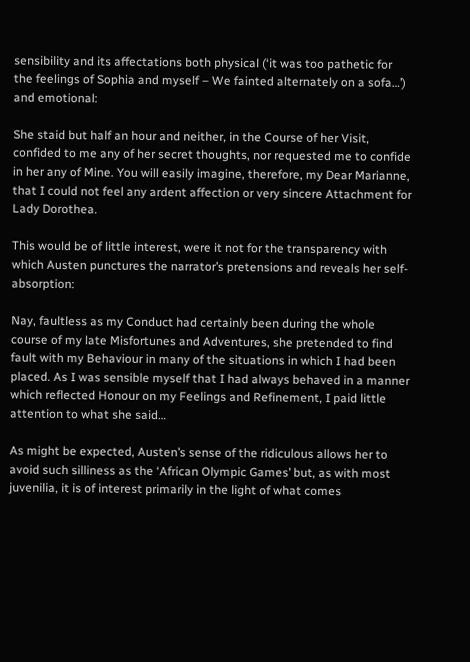sensibility and its affectations both physical (‘it was too pathetic for the feelings of Sophia and myself – We fainted alternately on a sofa…’) and emotional:

She staid but half an hour and neither, in the Course of her Visit, confided to me any of her secret thoughts, nor requested me to confide in her any of Mine. You will easily imagine, therefore, my Dear Marianne, that I could not feel any ardent affection or very sincere Attachment for Lady Dorothea.

This would be of little interest, were it not for the transparency with which Austen punctures the narrator’s pretensions and reveals her self-absorption:

Nay, faultless as my Conduct had certainly been during the whole course of my late Misfortunes and Adventures, she pretended to find fault with my Behaviour in many of the situations in which I had been placed. As I was sensible myself that I had always behaved in a manner which reflected Honour on my Feelings and Refinement, I paid little attention to what she said…

As might be expected, Austen’s sense of the ridiculous allows her to avoid such silliness as the ‘African Olympic Games’ but, as with most juvenilia, it is of interest primarily in the light of what comes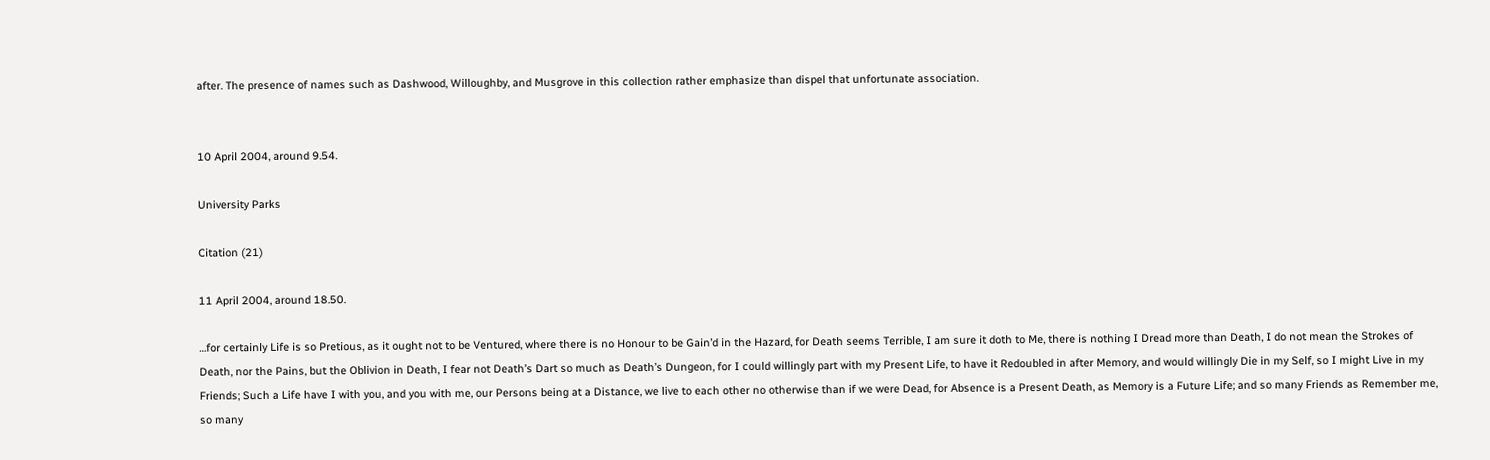after. The presence of names such as Dashwood, Willoughby, and Musgrove in this collection rather emphasize than dispel that unfortunate association.


10 April 2004, around 9.54.

University Parks

Citation (21)

11 April 2004, around 18.50.

…for certainly Life is so Pretious, as it ought not to be Ventured, where there is no Honour to be Gain’d in the Hazard, for Death seems Terrible, I am sure it doth to Me, there is nothing I Dread more than Death, I do not mean the Strokes of Death, nor the Pains, but the Oblivion in Death, I fear not Death’s Dart so much as Death’s Dungeon, for I could willingly part with my Present Life, to have it Redoubled in after Memory, and would willingly Die in my Self, so I might Live in my Friends; Such a Life have I with you, and you with me, our Persons being at a Distance, we live to each other no otherwise than if we were Dead, for Absence is a Present Death, as Memory is a Future Life; and so many Friends as Remember me, so many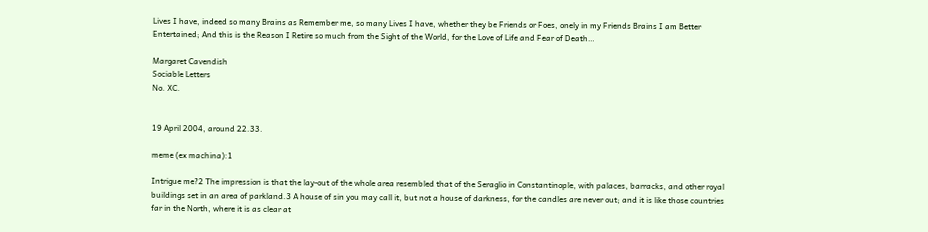Lives I have, indeed so many Brains as Remember me, so many Lives I have, whether they be Friends or Foes, onely in my Friends Brains I am Better Entertained; And this is the Reason I Retire so much from the Sight of the World, for the Love of Life and Fear of Death…

Margaret Cavendish
Sociable Letters
No. XC.


19 April 2004, around 22.33.

meme (ex machina):1

Intrigue me?2 The impression is that the lay-out of the whole area resembled that of the Seraglio in Constantinople, with palaces, barracks, and other royal buildings set in an area of parkland.3 A house of sin you may call it, but not a house of darkness, for the candles are never out; and it is like those countries far in the North, where it is as clear at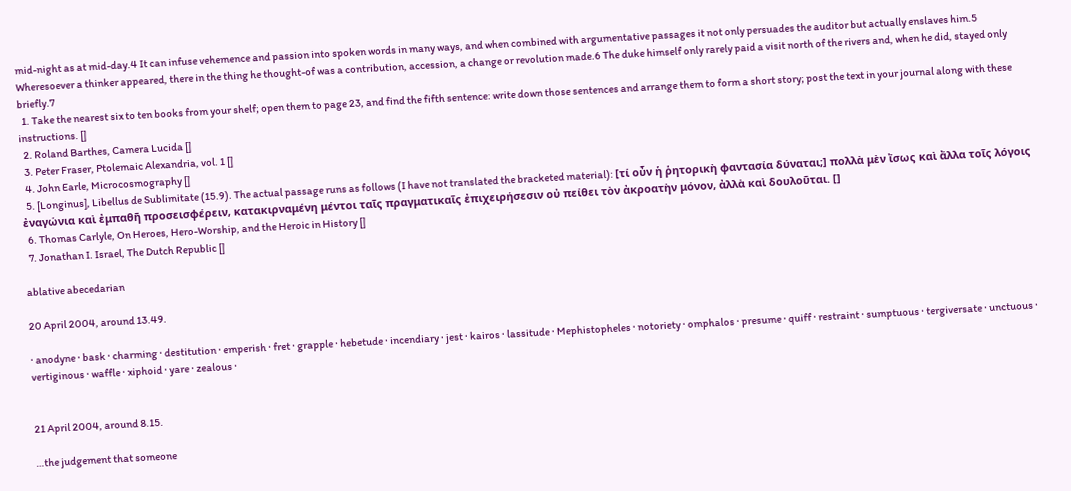mid-night as at mid-day.4 It can infuse vehemence and passion into spoken words in many ways, and when combined with argumentative passages it not only persuades the auditor but actually enslaves him.5 Wheresoever a thinker appeared, there in the thing he thought-of was a contribution, accession, a change or revolution made.6 The duke himself only rarely paid a visit north of the rivers and, when he did, stayed only briefly.7
  1. Take the nearest six to ten books from your shelf; open them to page 23, and find the fifth sentence: write down those sentences and arrange them to form a short story; post the text in your journal along with these instructions. []
  2. Roland Barthes, Camera Lucida []
  3. Peter Fraser, Ptolemaic Alexandria, vol. 1 []
  4. John Earle, Microcosmography []
  5. [Longinus], Libellus de Sublimitate (15.9). The actual passage runs as follows (I have not translated the bracketed material): [τί οὖν ἡ ῥητορικὴ φαντασία δύναται;] πολλὰ μὲν ἴσως καὶ ἄλλα τοῖς λόγοις ἐναγώνια καὶ ἐμπαθῆ προσεισφέρειν, κατακιρναμένη μέντοι ταῖς πραγματικαῖς ἐπιχειρήσεσιν οὐ πείθει τὸν ἀκροατὴν μόνον, ἀλλὰ καὶ δουλοῦται. []
  6. Thomas Carlyle, On Heroes, Hero-Worship, and the Heroic in History []
  7. Jonathan I. Israel, The Dutch Republic []

ablative abecedarian

20 April 2004, around 13.49.

· anodyne · bask · charming · destitution · emperish · fret · grapple · hebetude · incendiary · jest · kairos · lassitude · Mephistopheles · notoriety · omphalos · presume · quiff · restraint · sumptuous · tergiversate · unctuous · vertiginous · waffle · xiphoid · yare · zealous ·


21 April 2004, around 8.15.

…the judgement that someone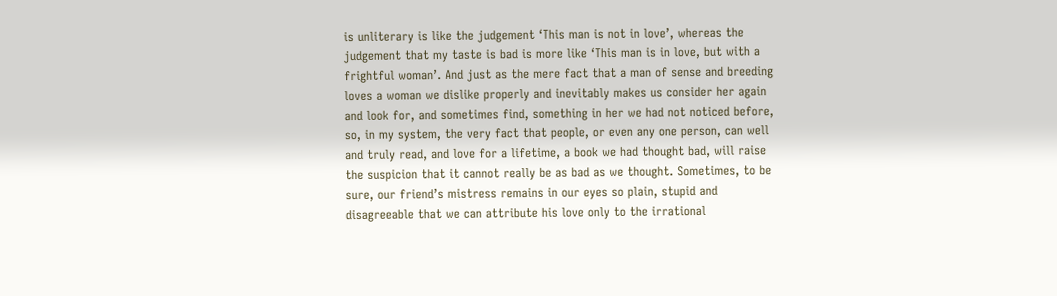is unliterary is like the judgement ‘This man is not in love’, whereas the judgement that my taste is bad is more like ‘This man is in love, but with a frightful woman’. And just as the mere fact that a man of sense and breeding loves a woman we dislike properly and inevitably makes us consider her again and look for, and sometimes find, something in her we had not noticed before, so, in my system, the very fact that people, or even any one person, can well and truly read, and love for a lifetime, a book we had thought bad, will raise the suspicion that it cannot really be as bad as we thought. Sometimes, to be sure, our friend’s mistress remains in our eyes so plain, stupid and disagreeable that we can attribute his love only to the irrational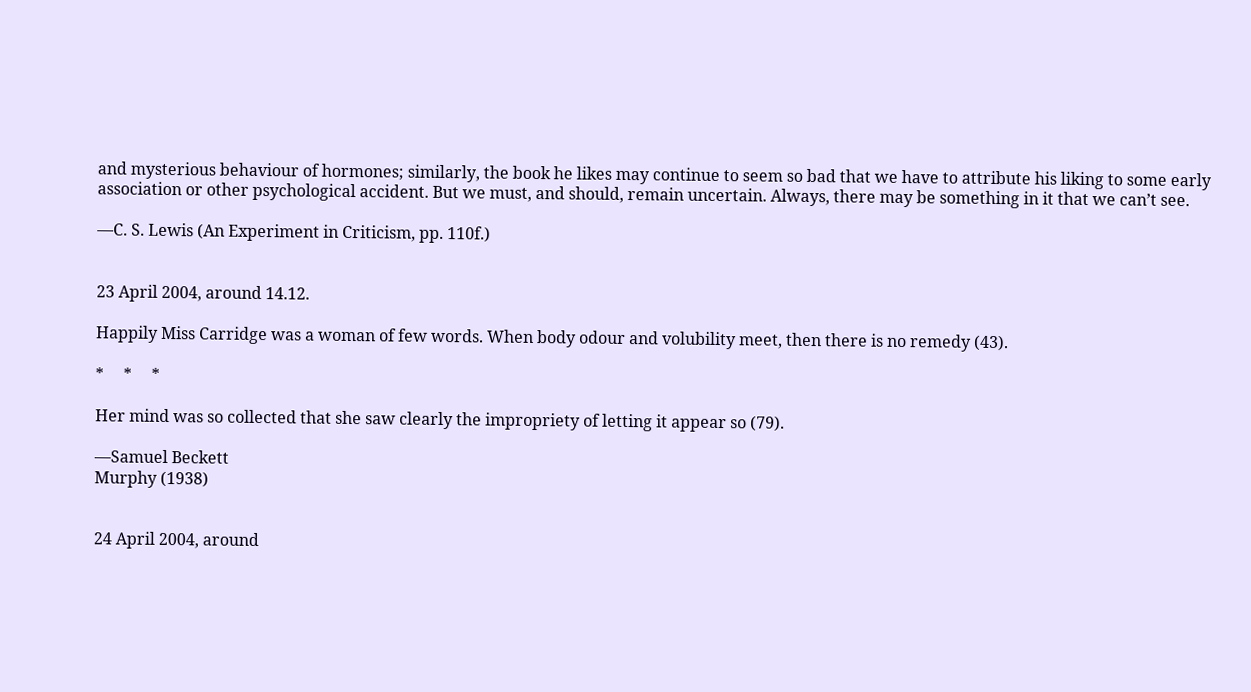and mysterious behaviour of hormones; similarly, the book he likes may continue to seem so bad that we have to attribute his liking to some early association or other psychological accident. But we must, and should, remain uncertain. Always, there may be something in it that we can’t see.

—C. S. Lewis (An Experiment in Criticism, pp. 110f.)


23 April 2004, around 14.12.

Happily Miss Carridge was a woman of few words. When body odour and volubility meet, then there is no remedy (43).

*     *     *

Her mind was so collected that she saw clearly the impropriety of letting it appear so (79).

—Samuel Beckett
Murphy (1938)


24 April 2004, around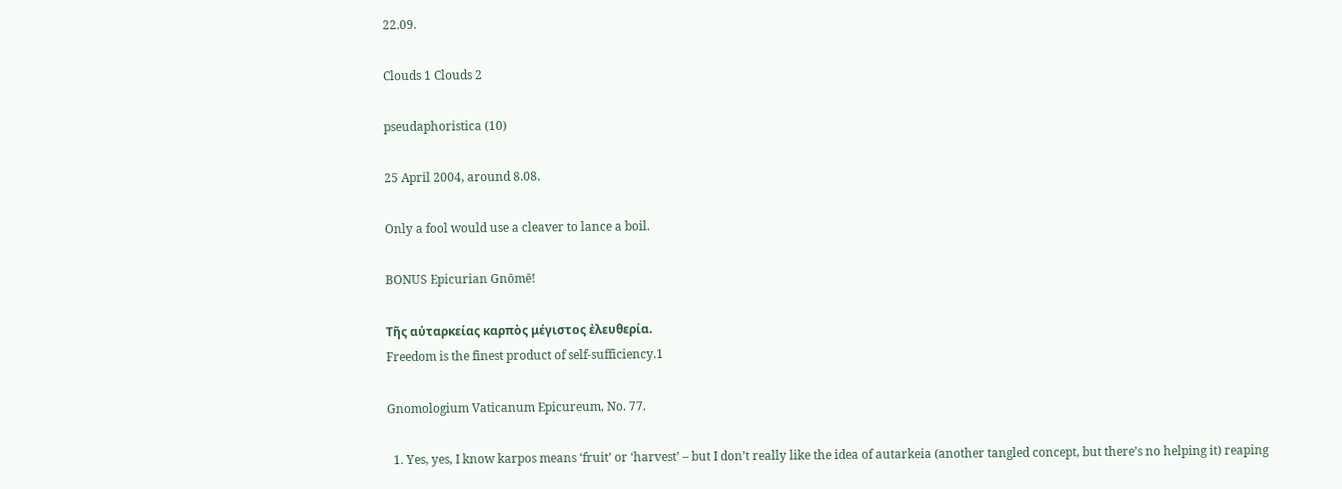22.09.

Clouds 1 Clouds 2

pseudaphoristica (10)

25 April 2004, around 8.08.

Only a fool would use a cleaver to lance a boil.

BONUS Epicurian Gnōmē!

Τῆς αὐταρκείας καρπὸς μέγιστος ἐλευθερία.
Freedom is the finest product of self-sufficiency.1

Gnomologium Vaticanum Epicureum, No. 77.

  1. Yes, yes, I know karpos means ‘fruit’ or ‘harvest’ – but I don’t really like the idea of autarkeia (another tangled concept, but there’s no helping it) reaping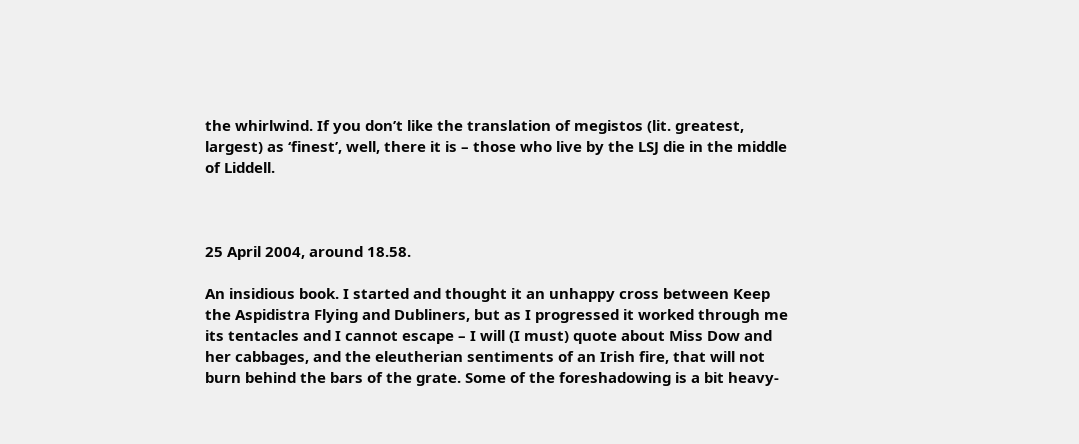the whirlwind. If you don’t like the translation of megistos (lit. greatest, largest) as ‘finest’, well, there it is – those who live by the LSJ die in the middle of Liddell.



25 April 2004, around 18.58.

An insidious book. I started and thought it an unhappy cross between Keep the Aspidistra Flying and Dubliners, but as I progressed it worked through me its tentacles and I cannot escape – I will (I must) quote about Miss Dow and her cabbages, and the eleutherian sentiments of an Irish fire, that will not burn behind the bars of the grate. Some of the foreshadowing is a bit heavy-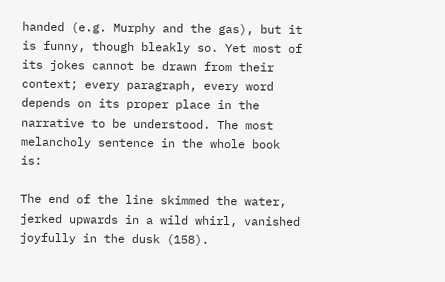handed (e.g. Murphy and the gas), but it is funny, though bleakly so. Yet most of its jokes cannot be drawn from their context; every paragraph, every word depends on its proper place in the narrative to be understood. The most melancholy sentence in the whole book is:

The end of the line skimmed the water, jerked upwards in a wild whirl, vanished joyfully in the dusk (158).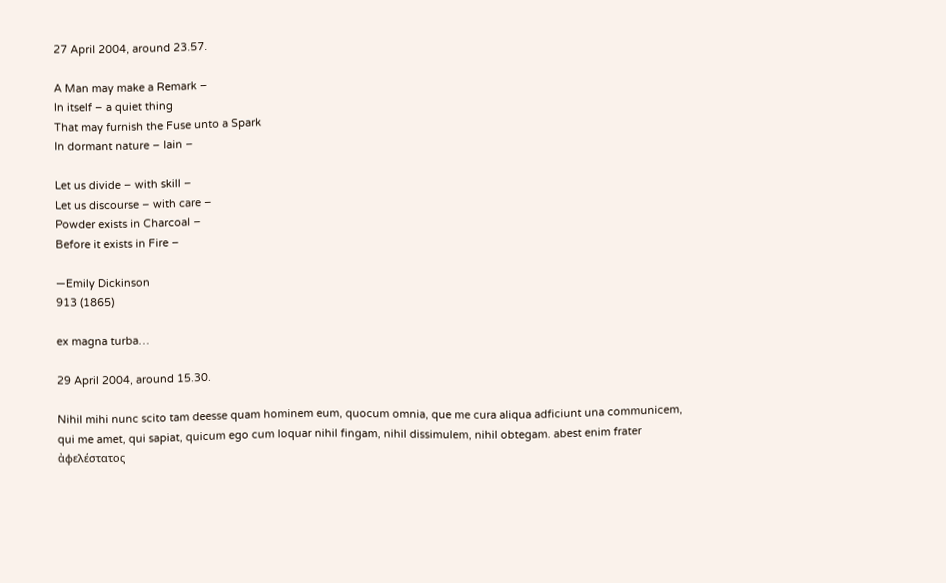27 April 2004, around 23.57.

A Man may make a Remark –
In itself – a quiet thing
That may furnish the Fuse unto a Spark
In dormant nature – lain –

Let us divide – with skill –
Let us discourse – with care –
Powder exists in Charcoal –
Before it exists in Fire –

—Emily Dickinson
913 (1865)

ex magna turba…

29 April 2004, around 15.30.

Nihil mihi nunc scito tam deesse quam hominem eum, quocum omnia, que me cura aliqua adficiunt una communicem, qui me amet, qui sapiat, quicum ego cum loquar nihil fingam, nihil dissimulem, nihil obtegam. abest enim frater ἀφελέστατος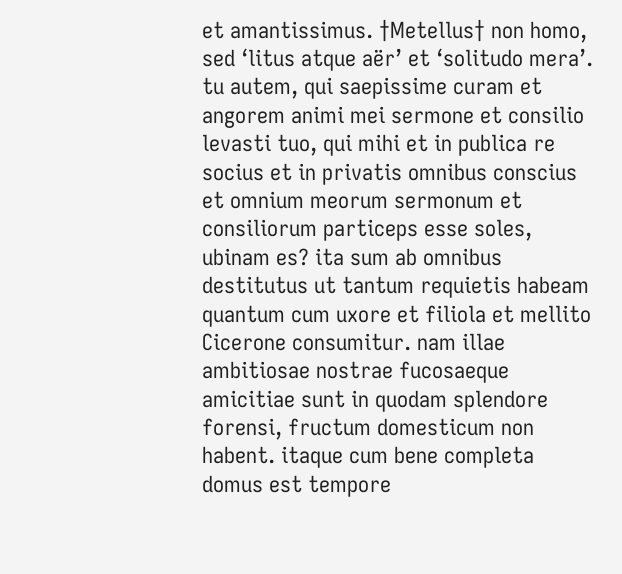et amantissimus. †Metellus† non homo, sed ‘litus atque aër’ et ‘solitudo mera’. tu autem, qui saepissime curam et angorem animi mei sermone et consilio levasti tuo, qui mihi et in publica re socius et in privatis omnibus conscius et omnium meorum sermonum et consiliorum particeps esse soles, ubinam es? ita sum ab omnibus destitutus ut tantum requietis habeam quantum cum uxore et filiola et mellito Cicerone consumitur. nam illae ambitiosae nostrae fucosaeque amicitiae sunt in quodam splendore forensi, fructum domesticum non habent. itaque cum bene completa domus est tempore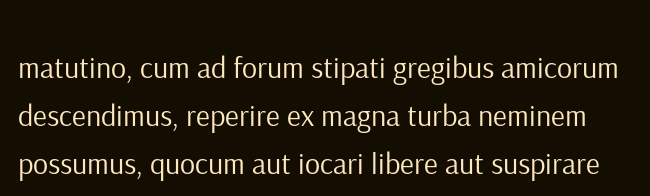matutino, cum ad forum stipati gregibus amicorum descendimus, reperire ex magna turba neminem possumus, quocum aut iocari libere aut suspirare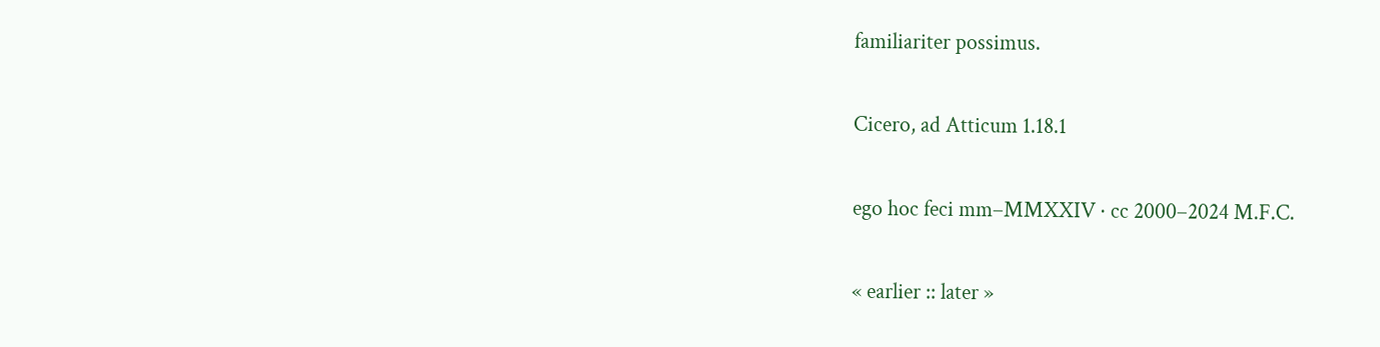familiariter possimus.

Cicero, ad Atticum 1.18.1

ego hoc feci mm–MMXXIV · cc 2000–2024 M.F.C.

« earlier :: later »